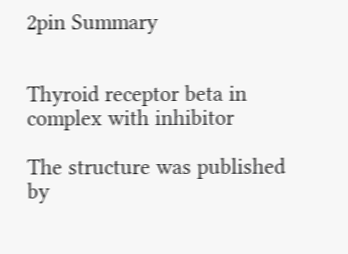2pin Summary


Thyroid receptor beta in complex with inhibitor

The structure was published by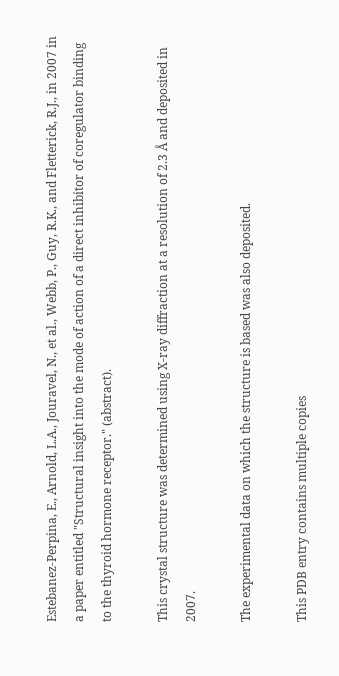Estebanez-Perpina, E., Arnold, L.A., Jouravel, N., et al., Webb, P., Guy, R.K., and Fletterick, R.J., in 2007 in a paper entitled "Structural insight into the mode of action of a direct inhibitor of coregulator binding to the thyroid hormone receptor." (abstract).

This crystal structure was determined using X-ray diffraction at a resolution of 2.3 Å and deposited in 2007.

The experimental data on which the structure is based was also deposited.

This PDB entry contains multiple copies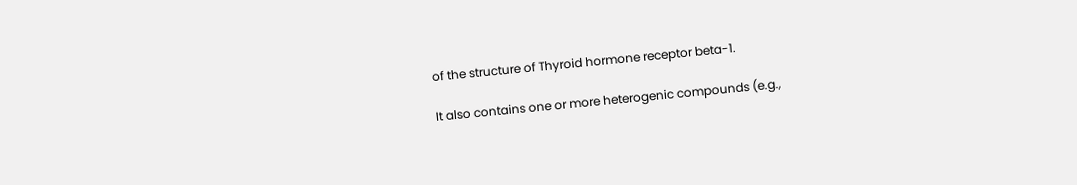of the structure of Thyroid hormone receptor beta-1.

It also contains one or more heterogenic compounds (e.g.,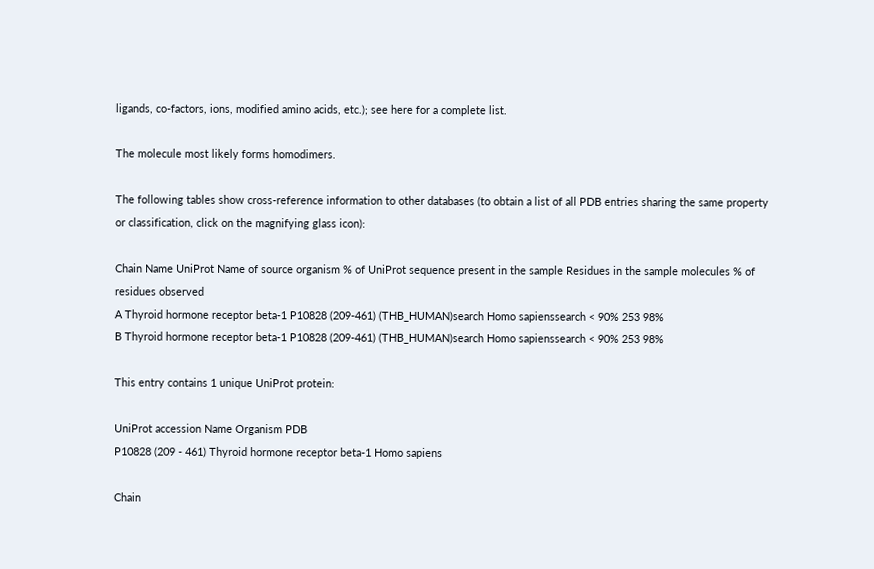ligands, co-factors, ions, modified amino acids, etc.); see here for a complete list.

The molecule most likely forms homodimers.

The following tables show cross-reference information to other databases (to obtain a list of all PDB entries sharing the same property or classification, click on the magnifying glass icon):

Chain Name UniProt Name of source organism % of UniProt sequence present in the sample Residues in the sample molecules % of residues observed
A Thyroid hormone receptor beta-1 P10828 (209-461) (THB_HUMAN)search Homo sapienssearch < 90% 253 98%
B Thyroid hormone receptor beta-1 P10828 (209-461) (THB_HUMAN)search Homo sapienssearch < 90% 253 98%

This entry contains 1 unique UniProt protein:

UniProt accession Name Organism PDB
P10828 (209 - 461) Thyroid hormone receptor beta-1 Homo sapiens

Chain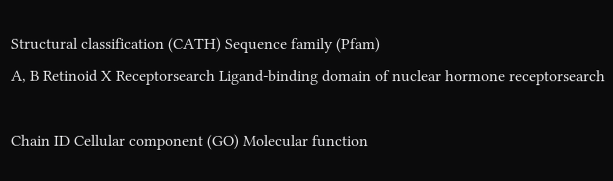Structural classification (CATH) Sequence family (Pfam)
A, B Retinoid X Receptorsearch Ligand-binding domain of nuclear hormone receptorsearch

Chain ID Cellular component (GO) Molecular function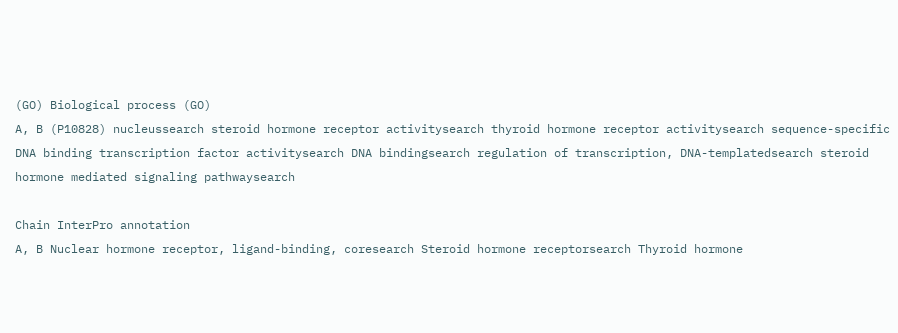(GO) Biological process (GO)
A, B (P10828) nucleussearch steroid hormone receptor activitysearch thyroid hormone receptor activitysearch sequence-specific DNA binding transcription factor activitysearch DNA bindingsearch regulation of transcription, DNA-templatedsearch steroid hormone mediated signaling pathwaysearch

Chain InterPro annotation
A, B Nuclear hormone receptor, ligand-binding, coresearch Steroid hormone receptorsearch Thyroid hormone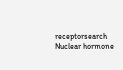receptorsearch Nuclear hormone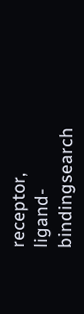receptor, ligand-bindingsearch